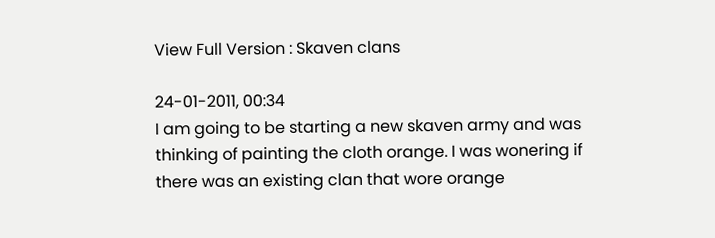View Full Version : Skaven clans

24-01-2011, 00:34
I am going to be starting a new skaven army and was thinking of painting the cloth orange. I was wonering if there was an existing clan that wore orange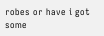robes or have i got some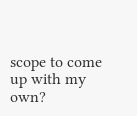scope to come up with my own?